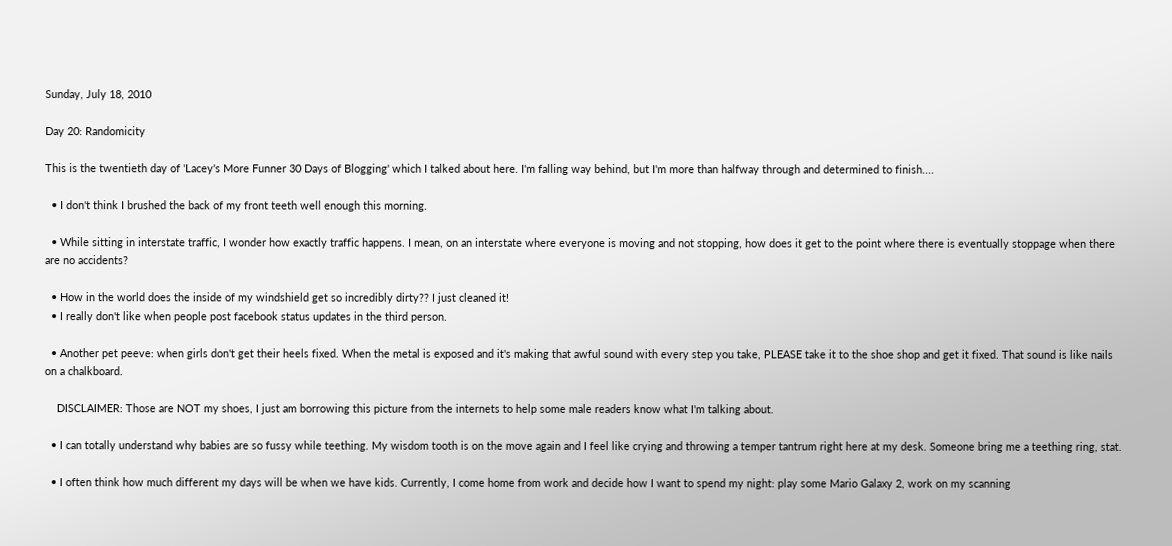Sunday, July 18, 2010

Day 20: Randomicity

This is the twentieth day of 'Lacey's More Funner 30 Days of Blogging' which I talked about here. I'm falling way behind, but I'm more than halfway through and determined to finish....

  • I don't think I brushed the back of my front teeth well enough this morning.

  • While sitting in interstate traffic, I wonder how exactly traffic happens. I mean, on an interstate where everyone is moving and not stopping, how does it get to the point where there is eventually stoppage when there are no accidents?

  • How in the world does the inside of my windshield get so incredibly dirty?? I just cleaned it!
  • I really don't like when people post facebook status updates in the third person.

  • Another pet peeve: when girls don't get their heels fixed. When the metal is exposed and it's making that awful sound with every step you take, PLEASE take it to the shoe shop and get it fixed. That sound is like nails on a chalkboard.

    DISCLAIMER: Those are NOT my shoes, I just am borrowing this picture from the internets to help some male readers know what I'm talking about.

  • I can totally understand why babies are so fussy while teething. My wisdom tooth is on the move again and I feel like crying and throwing a temper tantrum right here at my desk. Someone bring me a teething ring, stat.

  • I often think how much different my days will be when we have kids. Currently, I come home from work and decide how I want to spend my night: play some Mario Galaxy 2, work on my scanning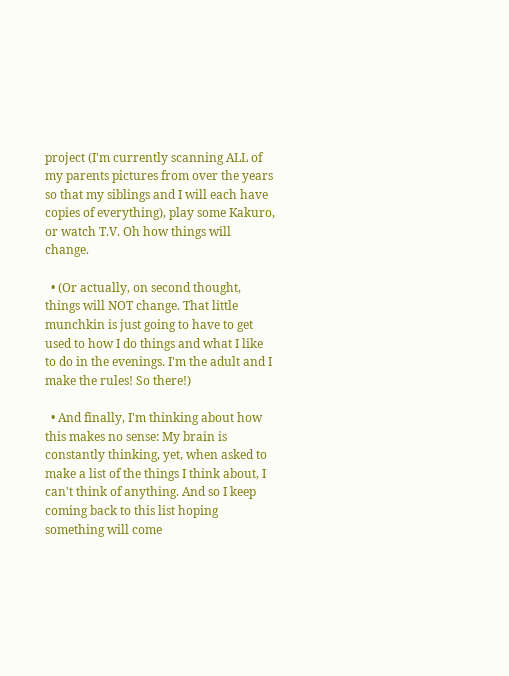project (I'm currently scanning ALL of my parents pictures from over the years so that my siblings and I will each have copies of everything), play some Kakuro, or watch T.V. Oh how things will change.

  • (Or actually, on second thought, things will NOT change. That little munchkin is just going to have to get used to how I do things and what I like to do in the evenings. I'm the adult and I make the rules! So there!)

  • And finally, I'm thinking about how this makes no sense: My brain is constantly thinking, yet, when asked to make a list of the things I think about, I can't think of anything. And so I keep coming back to this list hoping something will come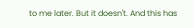to me later. But it doesn't. And this has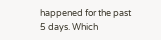happened for the past 5 days. Which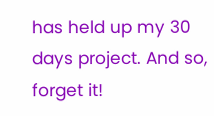has held up my 30 days project. And so, forget it!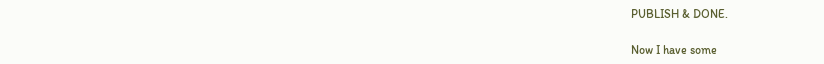PUBLISH & DONE.

Now I have some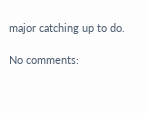major catching up to do.

No comments: